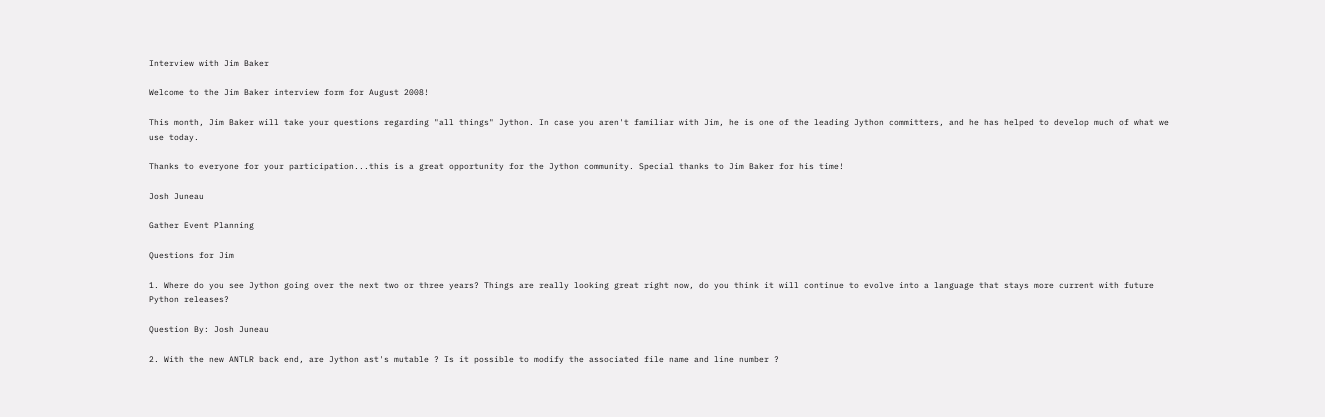Interview with Jim Baker

Welcome to the Jim Baker interview form for August 2008!

This month, Jim Baker will take your questions regarding "all things" Jython. In case you aren't familiar with Jim, he is one of the leading Jython committers, and he has helped to develop much of what we use today.

Thanks to everyone for your participation...this is a great opportunity for the Jython community. Special thanks to Jim Baker for his time!

Josh Juneau

Gather Event Planning

Questions for Jim

1. Where do you see Jython going over the next two or three years? Things are really looking great right now, do you think it will continue to evolve into a language that stays more current with future Python releases?

Question By: Josh Juneau

2. With the new ANTLR back end, are Jython ast's mutable ? Is it possible to modify the associated file name and line number ?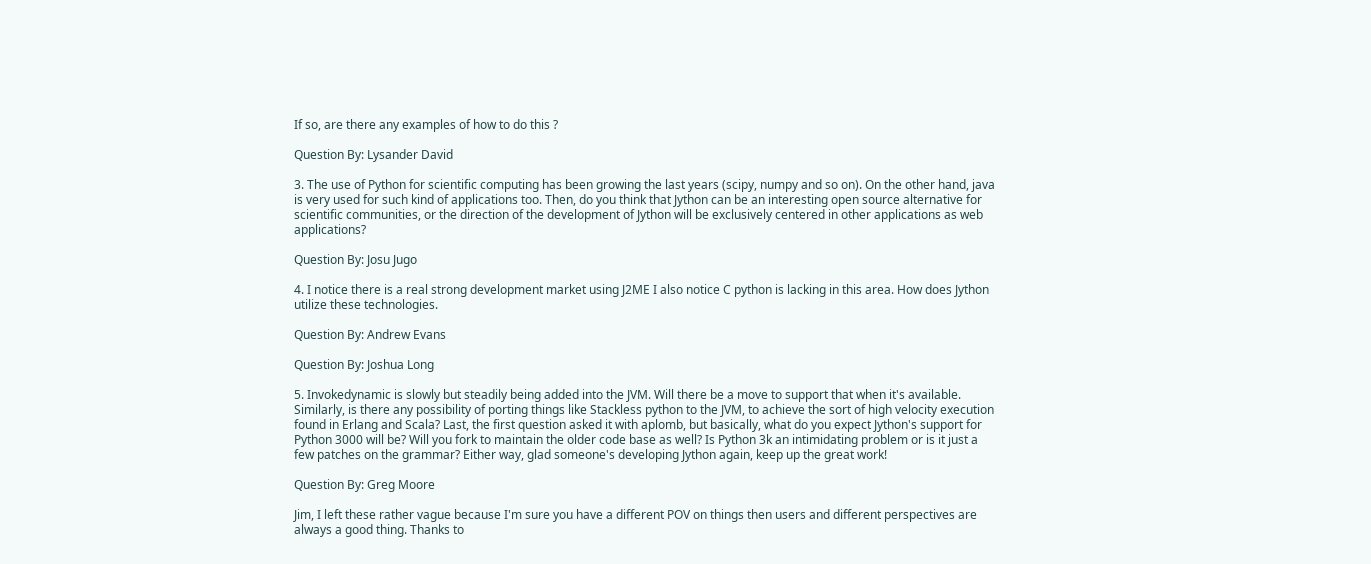If so, are there any examples of how to do this ?

Question By: Lysander David

3. The use of Python for scientific computing has been growing the last years (scipy, numpy and so on). On the other hand, java is very used for such kind of applications too. Then, do you think that Jython can be an interesting open source alternative for scientific communities, or the direction of the development of Jython will be exclusively centered in other applications as web applications?

Question By: Josu Jugo

4. I notice there is a real strong development market using J2ME I also notice C python is lacking in this area. How does Jython utilize these technologies.

Question By: Andrew Evans

Question By: Joshua Long

5. Invokedynamic is slowly but steadily being added into the JVM. Will there be a move to support that when it's available. Similarly, is there any possibility of porting things like Stackless python to the JVM, to achieve the sort of high velocity execution found in Erlang and Scala? Last, the first question asked it with aplomb, but basically, what do you expect Jython's support for Python 3000 will be? Will you fork to maintain the older code base as well? Is Python 3k an intimidating problem or is it just a few patches on the grammar? Either way, glad someone's developing Jython again, keep up the great work!

Question By: Greg Moore

Jim, I left these rather vague because I'm sure you have a different POV on things then users and different perspectives are always a good thing. Thanks to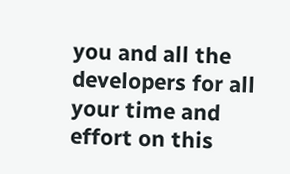you and all the developers for all your time and effort on this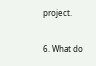project.

6. What do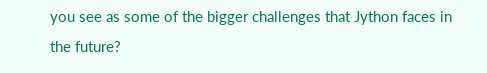you see as some of the bigger challenges that Jython faces in the future?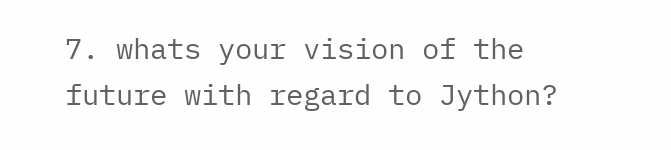7. whats your vision of the future with regard to Jython?